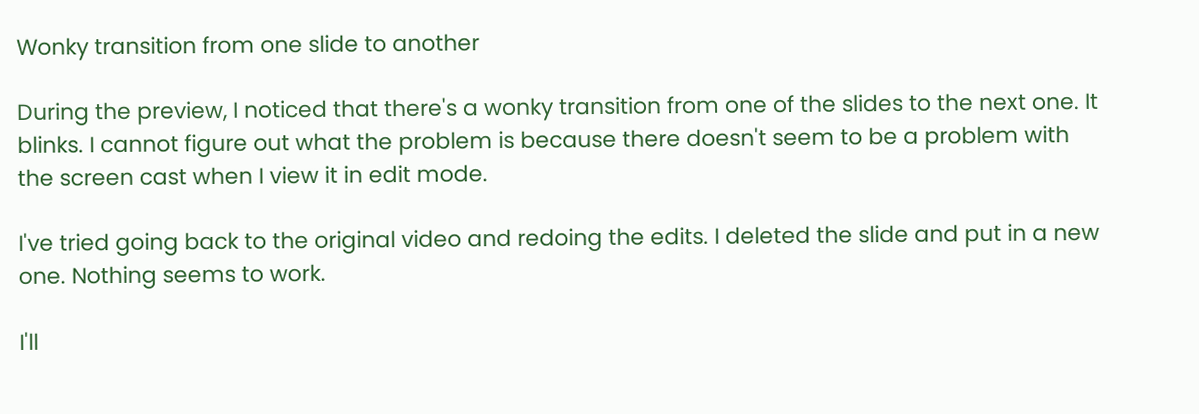Wonky transition from one slide to another

During the preview, I noticed that there's a wonky transition from one of the slides to the next one. It blinks. I cannot figure out what the problem is because there doesn't seem to be a problem with the screen cast when I view it in edit mode.

I've tried going back to the original video and redoing the edits. I deleted the slide and put in a new one. Nothing seems to work.

I'll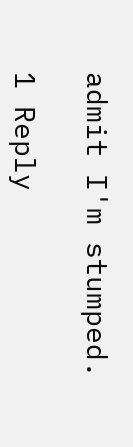admit I'm stumped.

1 Reply